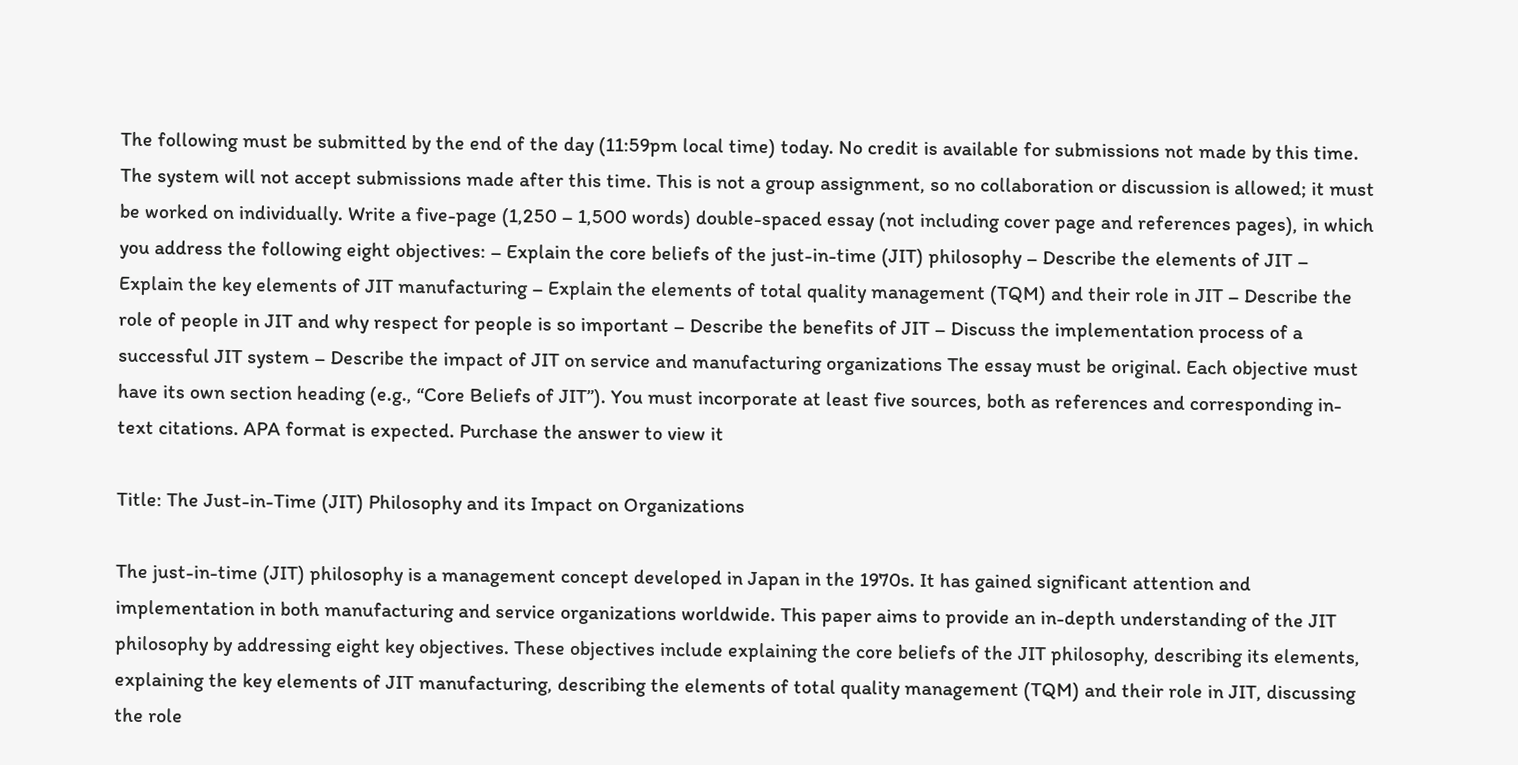The following must be submitted by the end of the day (11:59pm local time) today. No credit is available for submissions not made by this time. The system will not accept submissions made after this time. This is not a group assignment, so no collaboration or discussion is allowed; it must be worked on individually. Write a five-page (1,250 – 1,500 words) double-spaced essay (not including cover page and references pages), in which you address the following eight objectives: – Explain the core beliefs of the just-in-time (JIT) philosophy – Describe the elements of JIT – Explain the key elements of JIT manufacturing – Explain the elements of total quality management (TQM) and their role in JIT – Describe the role of people in JIT and why respect for people is so important – Describe the benefits of JIT – Discuss the implementation process of a successful JIT system – Describe the impact of JIT on service and manufacturing organizations The essay must be original. Each objective must have its own section heading (e.g., “Core Beliefs of JIT”). You must incorporate at least five sources, both as references and corresponding in-text citations. APA format is expected. Purchase the answer to view it

Title: The Just-in-Time (JIT) Philosophy and its Impact on Organizations

The just-in-time (JIT) philosophy is a management concept developed in Japan in the 1970s. It has gained significant attention and implementation in both manufacturing and service organizations worldwide. This paper aims to provide an in-depth understanding of the JIT philosophy by addressing eight key objectives. These objectives include explaining the core beliefs of the JIT philosophy, describing its elements, explaining the key elements of JIT manufacturing, describing the elements of total quality management (TQM) and their role in JIT, discussing the role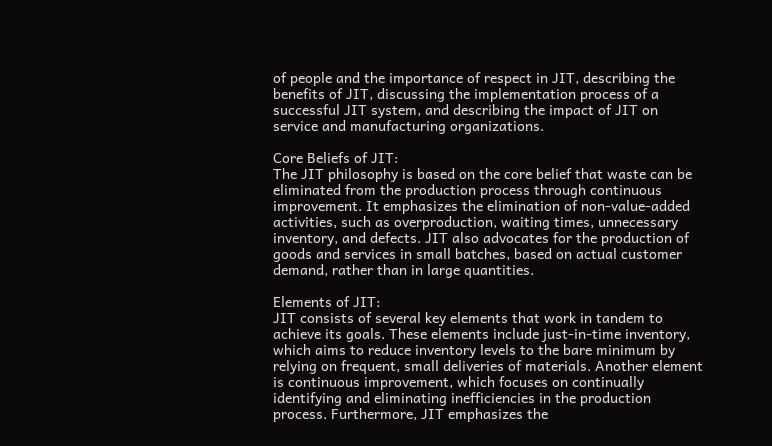of people and the importance of respect in JIT, describing the benefits of JIT, discussing the implementation process of a successful JIT system, and describing the impact of JIT on service and manufacturing organizations.

Core Beliefs of JIT:
The JIT philosophy is based on the core belief that waste can be eliminated from the production process through continuous improvement. It emphasizes the elimination of non-value-added activities, such as overproduction, waiting times, unnecessary inventory, and defects. JIT also advocates for the production of goods and services in small batches, based on actual customer demand, rather than in large quantities.

Elements of JIT:
JIT consists of several key elements that work in tandem to achieve its goals. These elements include just-in-time inventory, which aims to reduce inventory levels to the bare minimum by relying on frequent, small deliveries of materials. Another element is continuous improvement, which focuses on continually identifying and eliminating inefficiencies in the production process. Furthermore, JIT emphasizes the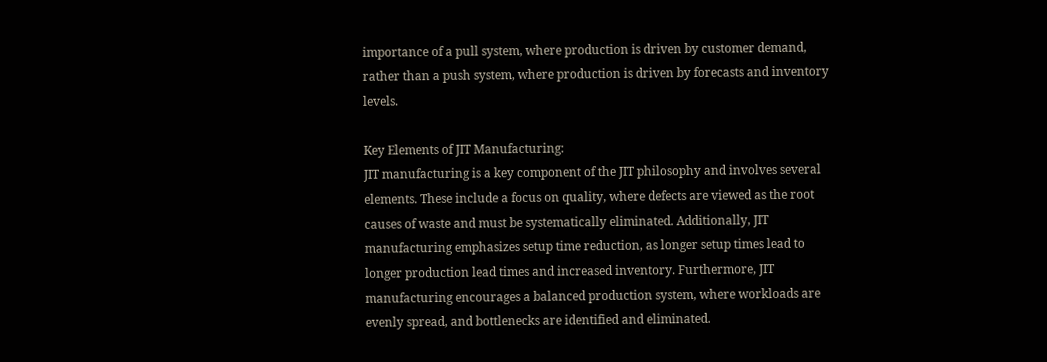importance of a pull system, where production is driven by customer demand, rather than a push system, where production is driven by forecasts and inventory levels.

Key Elements of JIT Manufacturing:
JIT manufacturing is a key component of the JIT philosophy and involves several elements. These include a focus on quality, where defects are viewed as the root causes of waste and must be systematically eliminated. Additionally, JIT manufacturing emphasizes setup time reduction, as longer setup times lead to longer production lead times and increased inventory. Furthermore, JIT manufacturing encourages a balanced production system, where workloads are evenly spread, and bottlenecks are identified and eliminated.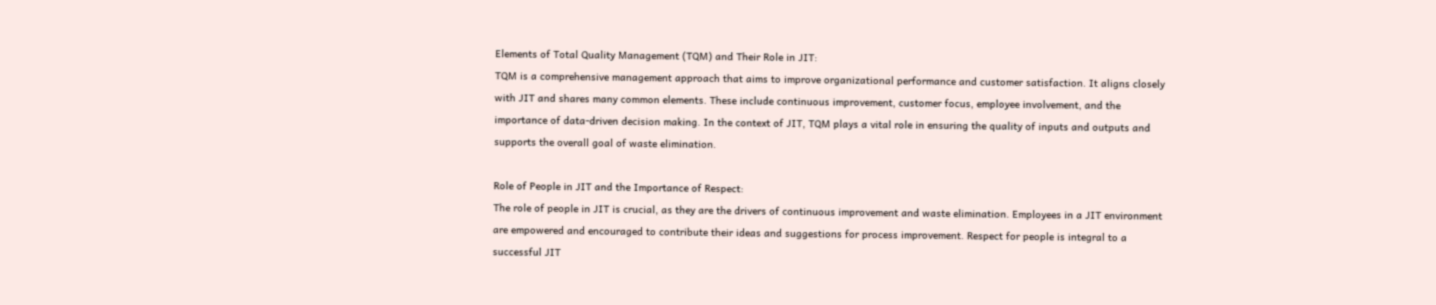Elements of Total Quality Management (TQM) and Their Role in JIT:
TQM is a comprehensive management approach that aims to improve organizational performance and customer satisfaction. It aligns closely with JIT and shares many common elements. These include continuous improvement, customer focus, employee involvement, and the importance of data-driven decision making. In the context of JIT, TQM plays a vital role in ensuring the quality of inputs and outputs and supports the overall goal of waste elimination.

Role of People in JIT and the Importance of Respect:
The role of people in JIT is crucial, as they are the drivers of continuous improvement and waste elimination. Employees in a JIT environment are empowered and encouraged to contribute their ideas and suggestions for process improvement. Respect for people is integral to a successful JIT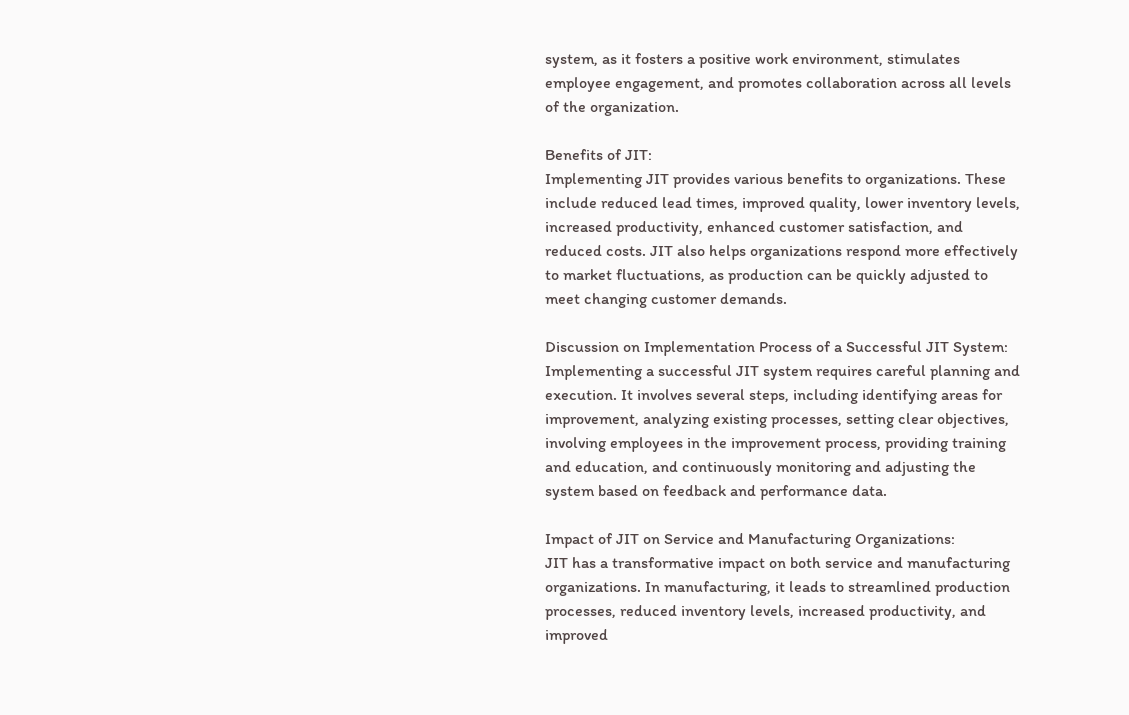system, as it fosters a positive work environment, stimulates employee engagement, and promotes collaboration across all levels of the organization.

Benefits of JIT:
Implementing JIT provides various benefits to organizations. These include reduced lead times, improved quality, lower inventory levels, increased productivity, enhanced customer satisfaction, and reduced costs. JIT also helps organizations respond more effectively to market fluctuations, as production can be quickly adjusted to meet changing customer demands.

Discussion on Implementation Process of a Successful JIT System:
Implementing a successful JIT system requires careful planning and execution. It involves several steps, including identifying areas for improvement, analyzing existing processes, setting clear objectives, involving employees in the improvement process, providing training and education, and continuously monitoring and adjusting the system based on feedback and performance data.

Impact of JIT on Service and Manufacturing Organizations:
JIT has a transformative impact on both service and manufacturing organizations. In manufacturing, it leads to streamlined production processes, reduced inventory levels, increased productivity, and improved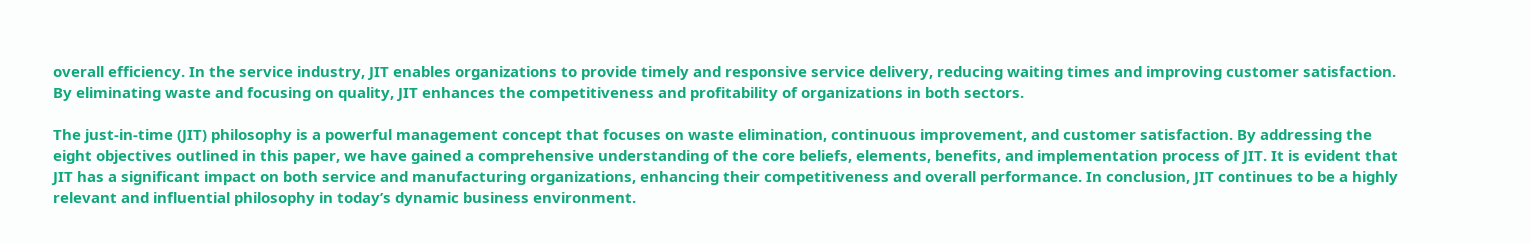overall efficiency. In the service industry, JIT enables organizations to provide timely and responsive service delivery, reducing waiting times and improving customer satisfaction. By eliminating waste and focusing on quality, JIT enhances the competitiveness and profitability of organizations in both sectors.

The just-in-time (JIT) philosophy is a powerful management concept that focuses on waste elimination, continuous improvement, and customer satisfaction. By addressing the eight objectives outlined in this paper, we have gained a comprehensive understanding of the core beliefs, elements, benefits, and implementation process of JIT. It is evident that JIT has a significant impact on both service and manufacturing organizations, enhancing their competitiveness and overall performance. In conclusion, JIT continues to be a highly relevant and influential philosophy in today’s dynamic business environment.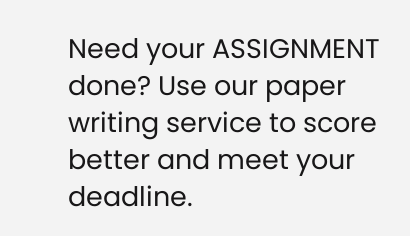Need your ASSIGNMENT done? Use our paper writing service to score better and meet your deadline.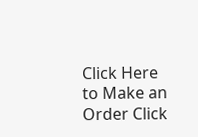Click Here to Make an Order Click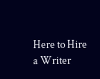Here to Hire a Writer